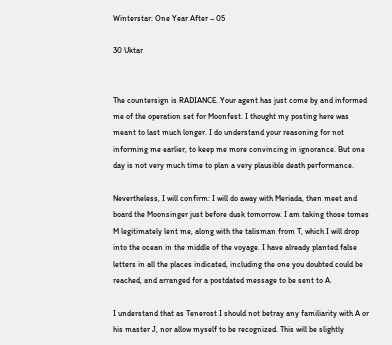Winterstar: One Year After – 05

30 Uktar


The countersign is RADIANCE. Your agent has just come by and informed me of the operation set for Moonfest. I thought my posting here was meant to last much longer. I do understand your reasoning for not informing me earlier, to keep me more convincing in ignorance. But one day is not very much time to plan a very plausible death performance.

Nevertheless, I will confirm: I will do away with Meriada, then meet and board the Moonsinger just before dusk tomorrow. I am taking those tomes M legitimately lent me, along with the talisman from T, which I will drop into the ocean in the middle of the voyage. I have already planted false letters in all the places indicated, including the one you doubted could be reached, and arranged for a postdated message to be sent to A.

I understand that as Tenerost I should not betray any familiarity with A or his master J, nor allow myself to be recognized. This will be slightly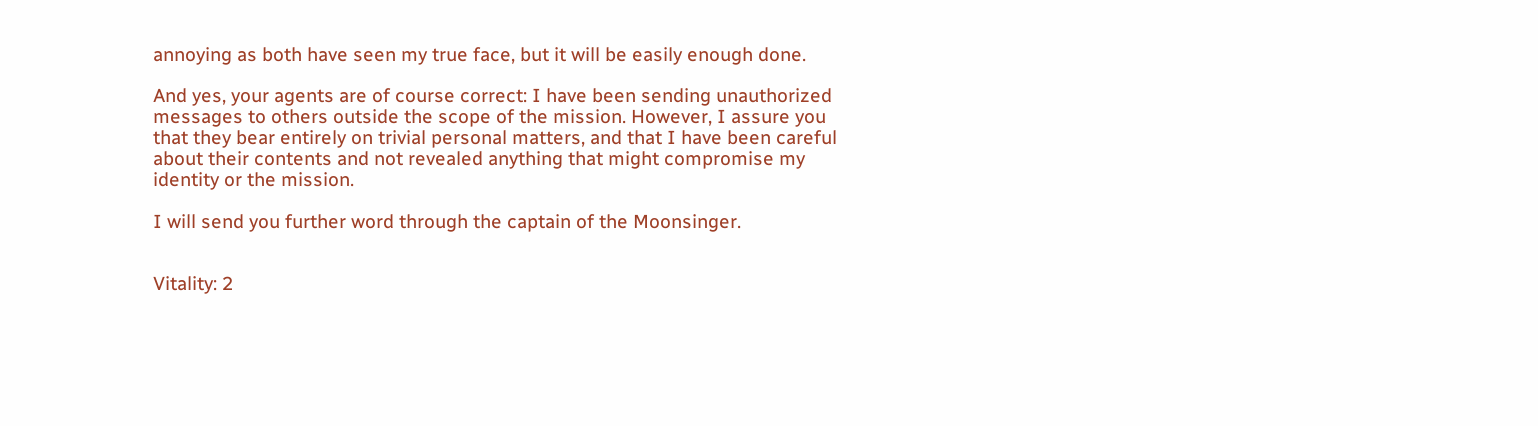annoying as both have seen my true face, but it will be easily enough done.

And yes, your agents are of course correct: I have been sending unauthorized messages to others outside the scope of the mission. However, I assure you that they bear entirely on trivial personal matters, and that I have been careful about their contents and not revealed anything that might compromise my identity or the mission.

I will send you further word through the captain of the Moonsinger.


Vitality: 2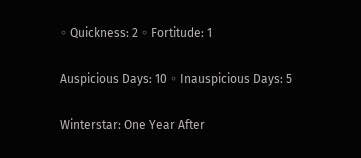◦ Quickness: 2 ◦ Fortitude: 1

Auspicious Days: 10 ◦ Inauspicious Days: 5

Winterstar: One Year After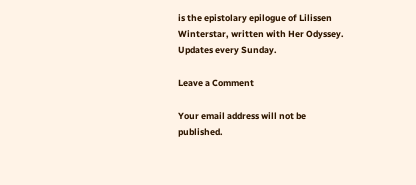is the epistolary epilogue of Lilissen Winterstar, written with Her Odyssey. Updates every Sunday.

Leave a Comment

Your email address will not be published.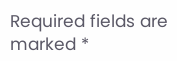Required fields are marked *